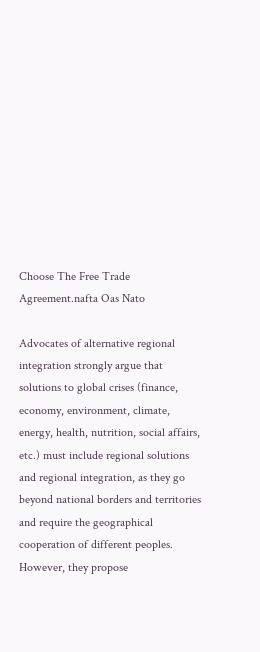Choose The Free Trade Agreement.nafta Oas Nato

Advocates of alternative regional integration strongly argue that solutions to global crises (finance, economy, environment, climate, energy, health, nutrition, social affairs, etc.) must include regional solutions and regional integration, as they go beyond national borders and territories and require the geographical cooperation of different peoples. However, they propose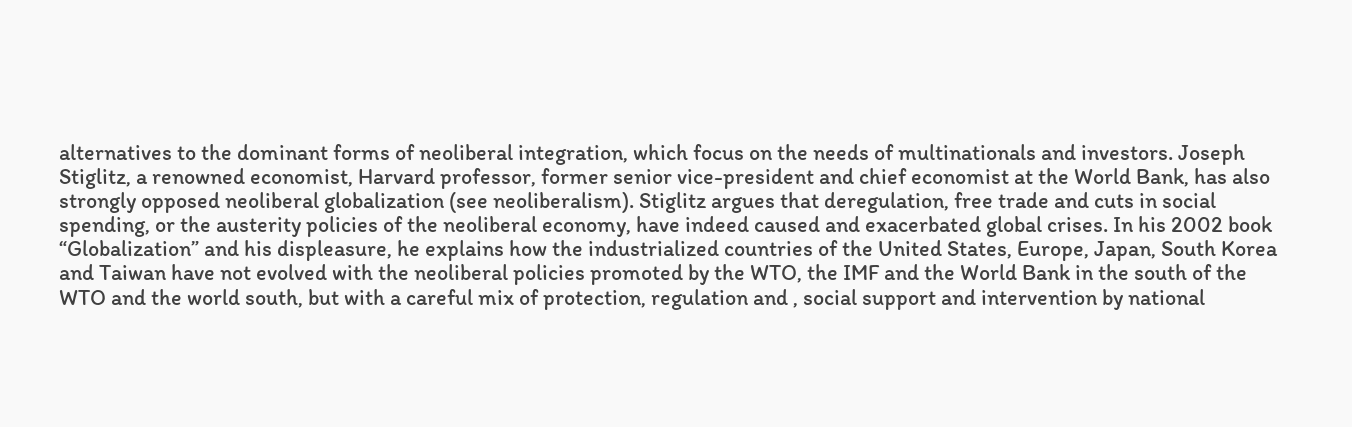alternatives to the dominant forms of neoliberal integration, which focus on the needs of multinationals and investors. Joseph Stiglitz, a renowned economist, Harvard professor, former senior vice-president and chief economist at the World Bank, has also strongly opposed neoliberal globalization (see neoliberalism). Stiglitz argues that deregulation, free trade and cuts in social spending, or the austerity policies of the neoliberal economy, have indeed caused and exacerbated global crises. In his 2002 book “Globalization” and his displeasure, he explains how the industrialized countries of the United States, Europe, Japan, South Korea and Taiwan have not evolved with the neoliberal policies promoted by the WTO, the IMF and the World Bank in the south of the WTO and the world south, but with a careful mix of protection, regulation and , social support and intervention by national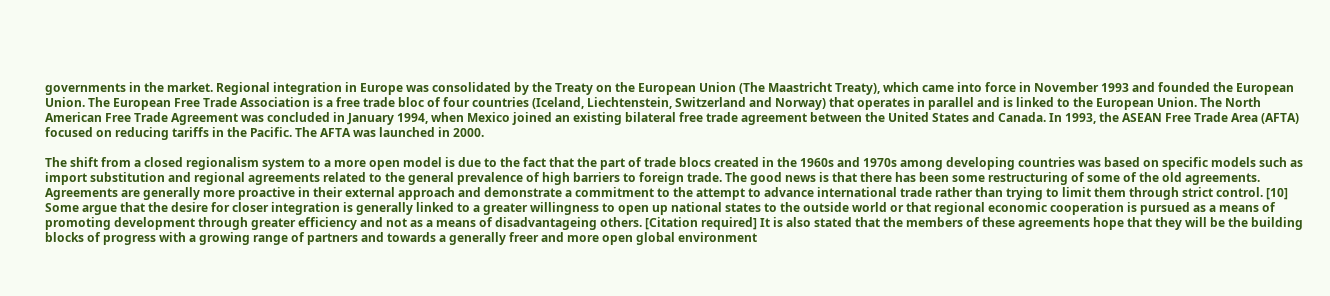governments in the market. Regional integration in Europe was consolidated by the Treaty on the European Union (The Maastricht Treaty), which came into force in November 1993 and founded the European Union. The European Free Trade Association is a free trade bloc of four countries (Iceland, Liechtenstein, Switzerland and Norway) that operates in parallel and is linked to the European Union. The North American Free Trade Agreement was concluded in January 1994, when Mexico joined an existing bilateral free trade agreement between the United States and Canada. In 1993, the ASEAN Free Trade Area (AFTA) focused on reducing tariffs in the Pacific. The AFTA was launched in 2000.

The shift from a closed regionalism system to a more open model is due to the fact that the part of trade blocs created in the 1960s and 1970s among developing countries was based on specific models such as import substitution and regional agreements related to the general prevalence of high barriers to foreign trade. The good news is that there has been some restructuring of some of the old agreements. Agreements are generally more proactive in their external approach and demonstrate a commitment to the attempt to advance international trade rather than trying to limit them through strict control. [10] Some argue that the desire for closer integration is generally linked to a greater willingness to open up national states to the outside world or that regional economic cooperation is pursued as a means of promoting development through greater efficiency and not as a means of disadvantageing others. [Citation required] It is also stated that the members of these agreements hope that they will be the building blocks of progress with a growing range of partners and towards a generally freer and more open global environment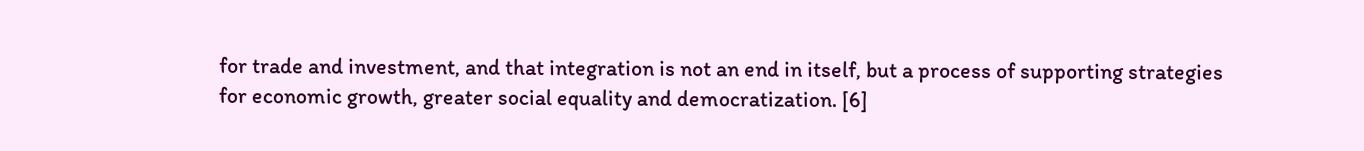for trade and investment, and that integration is not an end in itself, but a process of supporting strategies for economic growth, greater social equality and democratization. [6]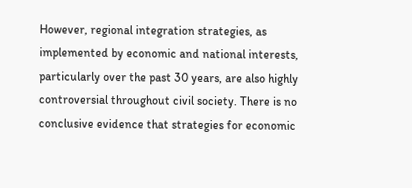However, regional integration strategies, as implemented by economic and national interests, particularly over the past 30 years, are also highly controversial throughout civil society. There is no conclusive evidence that strategies for economic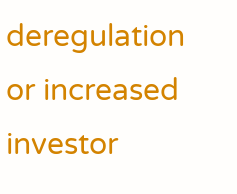deregulation or increased investor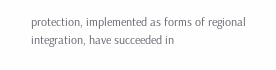protection, implemented as forms of regional integration, have succeeded in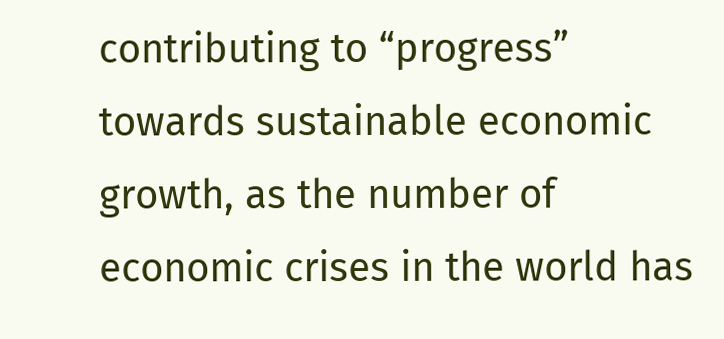contributing to “progress” towards sustainable economic growth, as the number of economic crises in the world has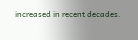increased in recent decades.